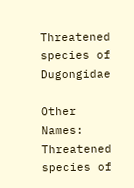Threatened species of Dugongidae

Other Names:
Threatened species of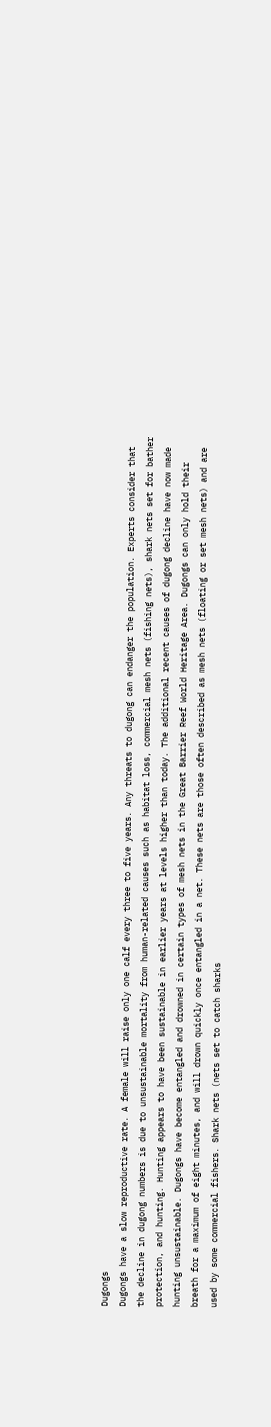Dugongs
Dugongs have a slow reproductive rate. A female will raise only one calf every three to five years. Any threats to dugong can endanger the population. Experts consider that the decline in dugong numbers is due to unsustainable mortality from human-related causes such as habitat loss, commercial mesh nets (fishing nets), shark nets set for bather protection, and hunting. Hunting appears to have been sustainable in earlier years at levels higher than today. The additional recent causes of dugong decline have now made hunting unsustainable. Dugongs have become entangled and drowned in certain types of mesh nets in the Great Barrier Reef World Heritage Area. Dugongs can only hold their breath for a maximum of eight minutes, and will drown quickly once entangled in a net. These nets are those often described as mesh nets (floating or set mesh nets) and are used by some commercial fishers. Shark nets (nets set to catch sharks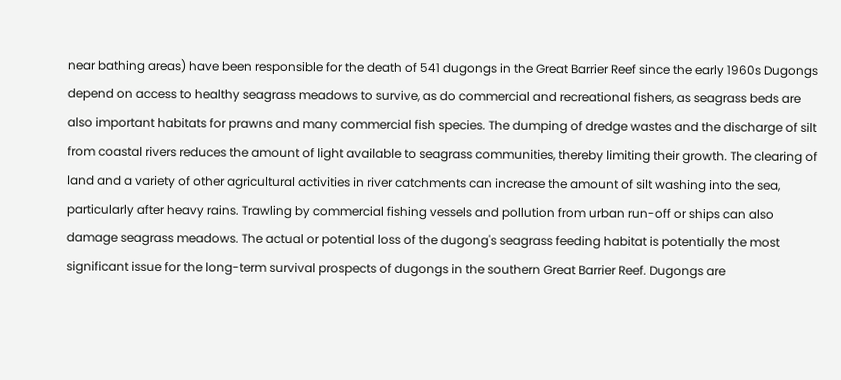near bathing areas) have been responsible for the death of 541 dugongs in the Great Barrier Reef since the early 1960s Dugongs depend on access to healthy seagrass meadows to survive, as do commercial and recreational fishers, as seagrass beds are also important habitats for prawns and many commercial fish species. The dumping of dredge wastes and the discharge of silt from coastal rivers reduces the amount of light available to seagrass communities, thereby limiting their growth. The clearing of land and a variety of other agricultural activities in river catchments can increase the amount of silt washing into the sea, particularly after heavy rains. Trawling by commercial fishing vessels and pollution from urban run-off or ships can also damage seagrass meadows. The actual or potential loss of the dugong's seagrass feeding habitat is potentially the most significant issue for the long-term survival prospects of dugongs in the southern Great Barrier Reef. Dugongs are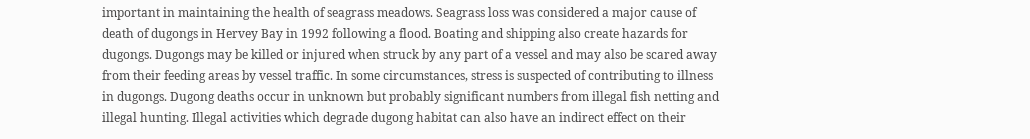important in maintaining the health of seagrass meadows. Seagrass loss was considered a major cause of death of dugongs in Hervey Bay in 1992 following a flood. Boating and shipping also create hazards for dugongs. Dugongs may be killed or injured when struck by any part of a vessel and may also be scared away from their feeding areas by vessel traffic. In some circumstances, stress is suspected of contributing to illness in dugongs. Dugong deaths occur in unknown but probably significant numbers from illegal fish netting and illegal hunting. Illegal activities which degrade dugong habitat can also have an indirect effect on their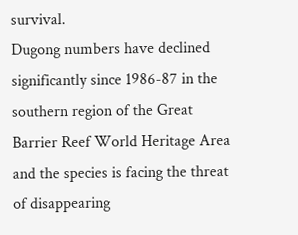survival.
Dugong numbers have declined significantly since 1986-87 in the southern region of the Great Barrier Reef World Heritage Area and the species is facing the threat of disappearing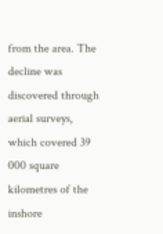from the area. The decline was discovered through aerial surveys, which covered 39 000 square kilometres of the inshore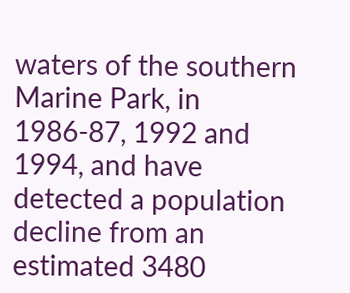waters of the southern Marine Park, in 1986-87, 1992 and 1994, and have detected a population decline from an estimated 3480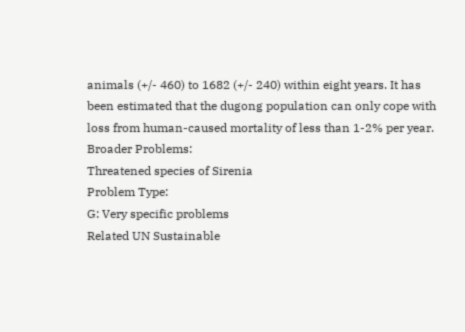animals (+/- 460) to 1682 (+/- 240) within eight years. It has been estimated that the dugong population can only cope with loss from human-caused mortality of less than 1-2% per year.
Broader Problems:
Threatened species of Sirenia
Problem Type:
G: Very specific problems
Related UN Sustainable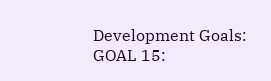Development Goals:
GOAL 15: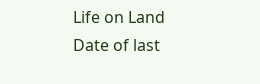Life on Land
Date of last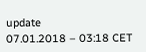update
07.01.2018 – 03:18 CET